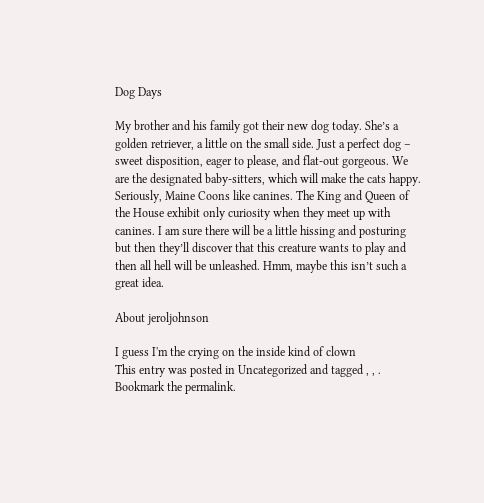Dog Days

My brother and his family got their new dog today. She’s a golden retriever, a little on the small side. Just a perfect dog – sweet disposition, eager to please, and flat-out gorgeous. We are the designated baby-sitters, which will make the cats happy. Seriously, Maine Coons like canines. The King and Queen of the House exhibit only curiosity when they meet up with canines. I am sure there will be a little hissing and posturing but then they’ll discover that this creature wants to play and then all hell will be unleashed. Hmm, maybe this isn’t such a great idea.

About jeroljohnson

I guess I'm the crying on the inside kind of clown
This entry was posted in Uncategorized and tagged , , . Bookmark the permalink.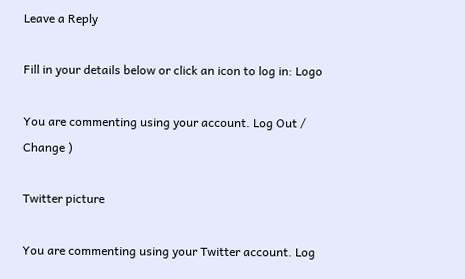Leave a Reply

Fill in your details below or click an icon to log in: Logo

You are commenting using your account. Log Out / Change )

Twitter picture

You are commenting using your Twitter account. Log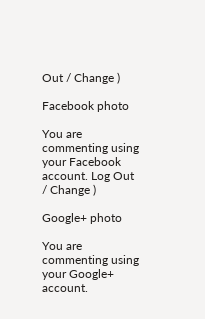Out / Change )

Facebook photo

You are commenting using your Facebook account. Log Out / Change )

Google+ photo

You are commenting using your Google+ account.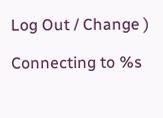Log Out / Change )

Connecting to %s